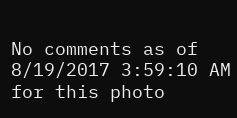No comments as of 8/19/2017 3:59:10 AM for this photo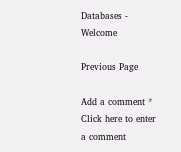Databases - Welcome

Previous Page

Add a comment * Click here to enter a comment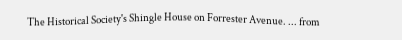The Historical Society's Shingle House on Forrester Avenue. ... from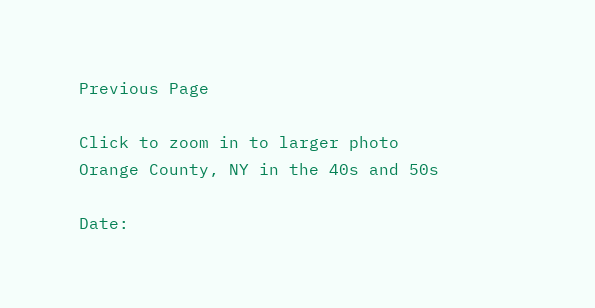Previous Page

Click to zoom in to larger photo
Orange County, NY in the 40s and 50s

Date: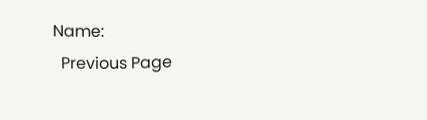Name:
  Previous Page